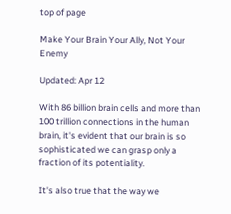top of page

Make Your Brain Your Ally, Not Your Enemy

Updated: Apr 12

With 86 billion brain cells and more than 100 trillion connections in the human brain, it's evident that our brain is so sophisticated we can grasp only a fraction of its potentiality.

It's also true that the way we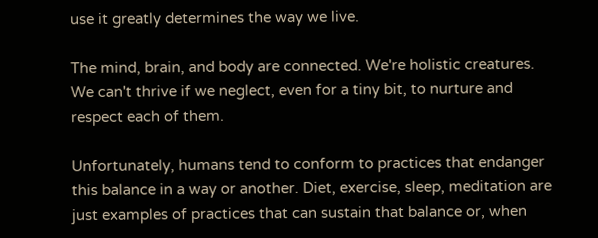use it greatly determines the way we live.

The mind, brain, and body are connected. We're holistic creatures. We can't thrive if we neglect, even for a tiny bit, to nurture and respect each of them.

Unfortunately, humans tend to conform to practices that endanger this balance in a way or another. Diet, exercise, sleep, meditation are just examples of practices that can sustain that balance or, when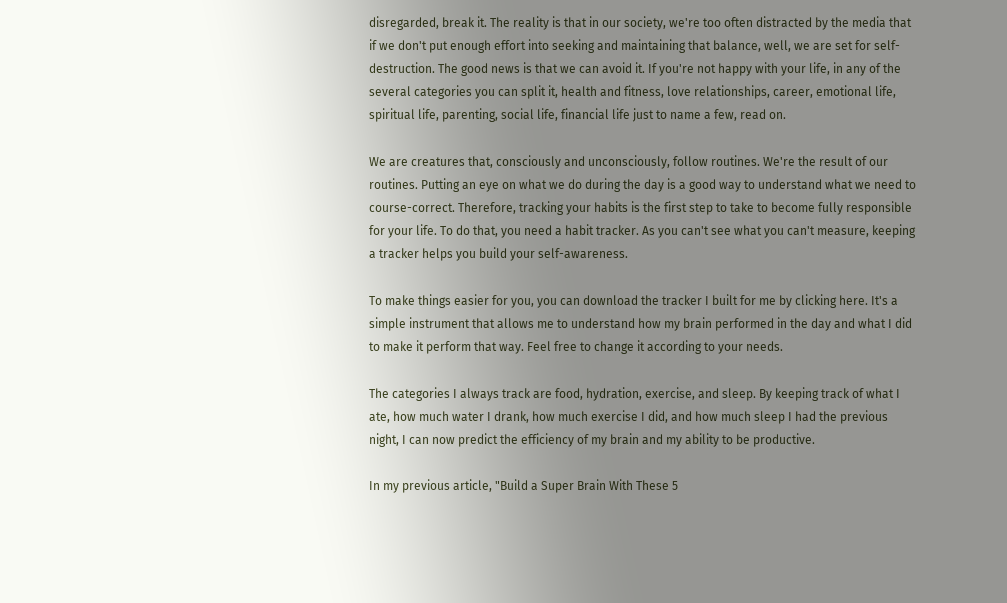disregarded, break it. The reality is that in our society, we're too often distracted by the media that if we don't put enough effort into seeking and maintaining that balance, well, we are set for self-destruction. The good news is that we can avoid it. If you're not happy with your life, in any of the several categories you can split it, health and fitness, love relationships, career, emotional life, spiritual life, parenting, social life, financial life just to name a few, read on.

We are creatures that, consciously and unconsciously, follow routines. We're the result of our routines. Putting an eye on what we do during the day is a good way to understand what we need to course-correct. Therefore, tracking your habits is the first step to take to become fully responsible for your life. To do that, you need a habit tracker. As you can't see what you can't measure, keeping a tracker helps you build your self-awareness.

To make things easier for you, you can download the tracker I built for me by clicking here. It's a simple instrument that allows me to understand how my brain performed in the day and what I did to make it perform that way. Feel free to change it according to your needs.

The categories I always track are food, hydration, exercise, and sleep. By keeping track of what I ate, how much water I drank, how much exercise I did, and how much sleep I had the previous night, I can now predict the efficiency of my brain and my ability to be productive.

In my previous article, "Build a Super Brain With These 5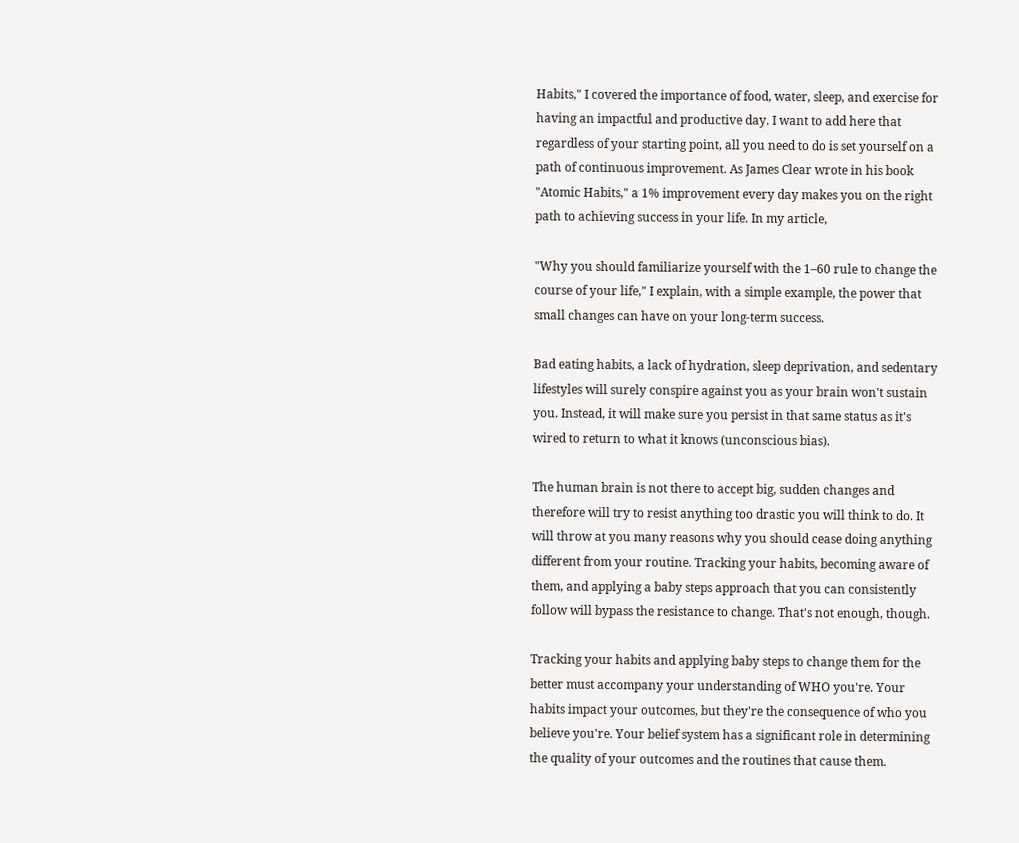Habits," I covered the importance of food, water, sleep, and exercise for having an impactful and productive day. I want to add here that regardless of your starting point, all you need to do is set yourself on a path of continuous improvement. As James Clear wrote in his book "Atomic Habits," a 1% improvement every day makes you on the right path to achieving success in your life. In my article,

"Why you should familiarize yourself with the 1–60 rule to change the course of your life," I explain, with a simple example, the power that small changes can have on your long-term success.

Bad eating habits, a lack of hydration, sleep deprivation, and sedentary lifestyles will surely conspire against you as your brain won't sustain you. Instead, it will make sure you persist in that same status as it's wired to return to what it knows (unconscious bias).

The human brain is not there to accept big, sudden changes and therefore will try to resist anything too drastic you will think to do. It will throw at you many reasons why you should cease doing anything different from your routine. Tracking your habits, becoming aware of them, and applying a baby steps approach that you can consistently follow will bypass the resistance to change. That's not enough, though.

Tracking your habits and applying baby steps to change them for the better must accompany your understanding of WHO you're. Your habits impact your outcomes, but they're the consequence of who you believe you're. Your belief system has a significant role in determining the quality of your outcomes and the routines that cause them.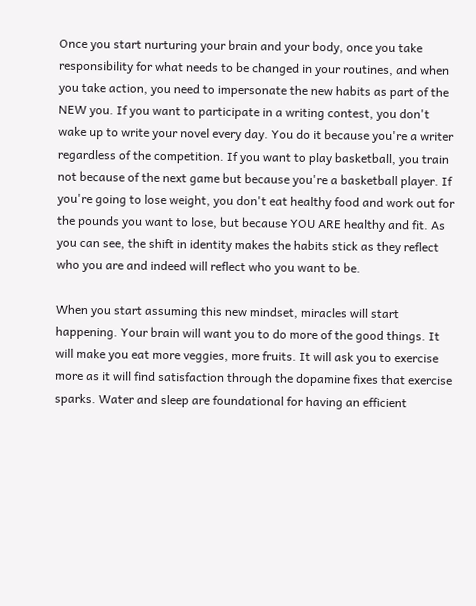Once you start nurturing your brain and your body, once you take responsibility for what needs to be changed in your routines, and when you take action, you need to impersonate the new habits as part of the NEW you. If you want to participate in a writing contest, you don't wake up to write your novel every day. You do it because you're a writer regardless of the competition. If you want to play basketball, you train not because of the next game but because you're a basketball player. If you're going to lose weight, you don't eat healthy food and work out for the pounds you want to lose, but because YOU ARE healthy and fit. As you can see, the shift in identity makes the habits stick as they reflect who you are and indeed will reflect who you want to be.

When you start assuming this new mindset, miracles will start happening. Your brain will want you to do more of the good things. It will make you eat more veggies, more fruits. It will ask you to exercise more as it will find satisfaction through the dopamine fixes that exercise sparks. Water and sleep are foundational for having an efficient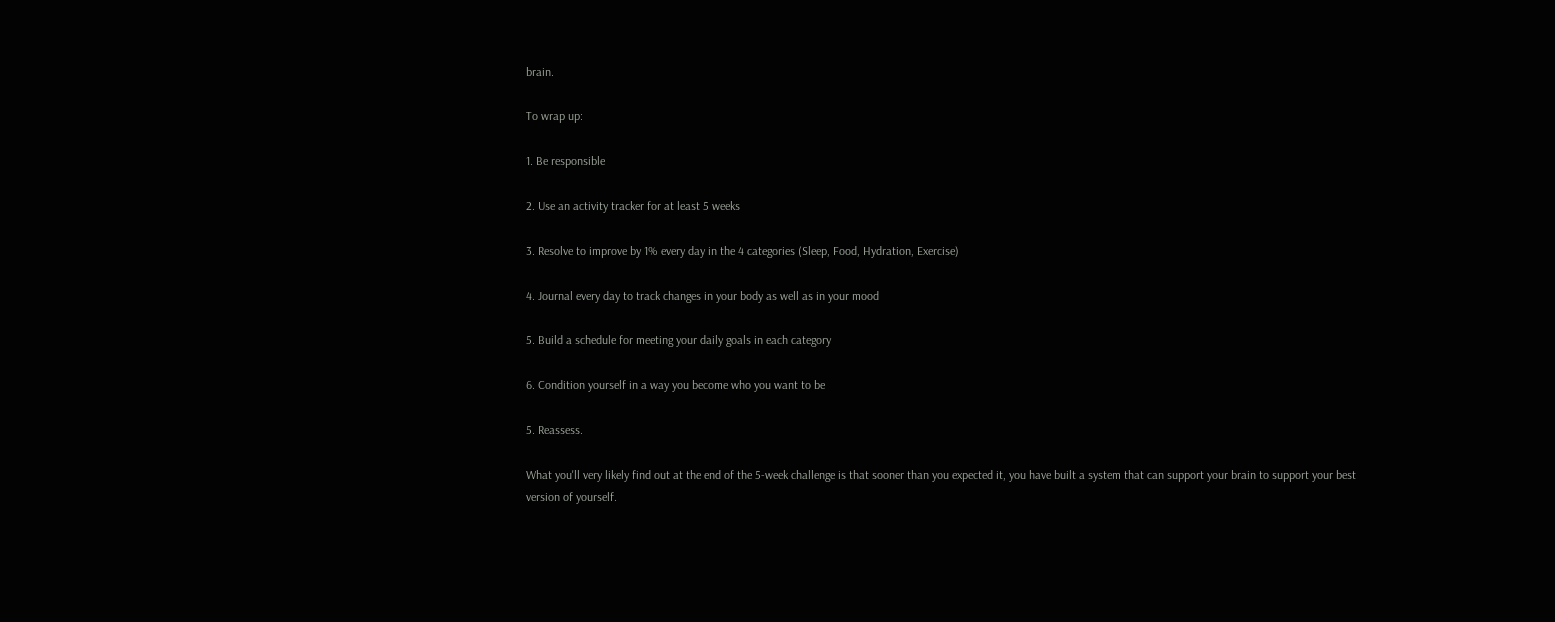brain.

To wrap up:

1. Be responsible

2. Use an activity tracker for at least 5 weeks

3. Resolve to improve by 1% every day in the 4 categories (Sleep, Food, Hydration, Exercise)

4. Journal every day to track changes in your body as well as in your mood

5. Build a schedule for meeting your daily goals in each category

6. Condition yourself in a way you become who you want to be

5. Reassess.

What you'll very likely find out at the end of the 5-week challenge is that sooner than you expected it, you have built a system that can support your brain to support your best version of yourself.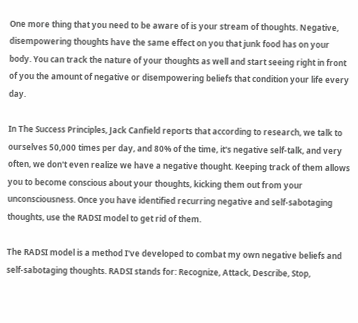One more thing that you need to be aware of is your stream of thoughts. Negative, disempowering thoughts have the same effect on you that junk food has on your body. You can track the nature of your thoughts as well and start seeing right in front of you the amount of negative or disempowering beliefs that condition your life every day.

In The Success Principles, Jack Canfield reports that according to research, we talk to ourselves 50,000 times per day, and 80% of the time, it's negative self-talk, and very often, we don't even realize we have a negative thought. Keeping track of them allows you to become conscious about your thoughts, kicking them out from your unconsciousness. Once you have identified recurring negative and self-sabotaging thoughts, use the RADSI model to get rid of them.

The RADSI model is a method I've developed to combat my own negative beliefs and self-sabotaging thoughts. RADSI stands for: Recognize, Attack, Describe, Stop,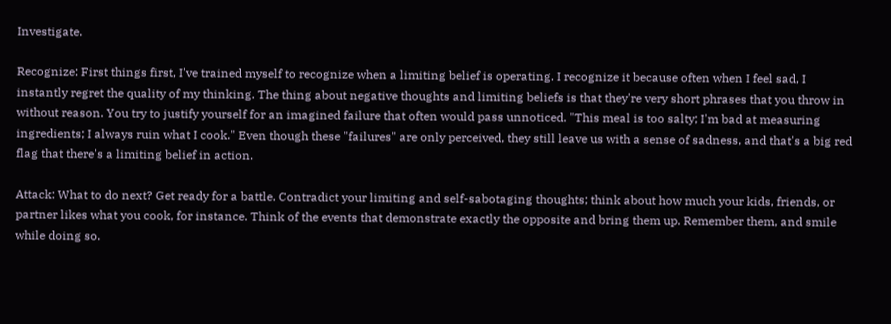Investigate.

Recognize: First things first, I've trained myself to recognize when a limiting belief is operating. I recognize it because often when I feel sad, I instantly regret the quality of my thinking. The thing about negative thoughts and limiting beliefs is that they're very short phrases that you throw in without reason. You try to justify yourself for an imagined failure that often would pass unnoticed. "This meal is too salty; I'm bad at measuring ingredients; I always ruin what I cook." Even though these "failures" are only perceived, they still leave us with a sense of sadness, and that's a big red flag that there's a limiting belief in action.

Attack: What to do next? Get ready for a battle. Contradict your limiting and self-sabotaging thoughts; think about how much your kids, friends, or partner likes what you cook, for instance. Think of the events that demonstrate exactly the opposite and bring them up. Remember them, and smile while doing so.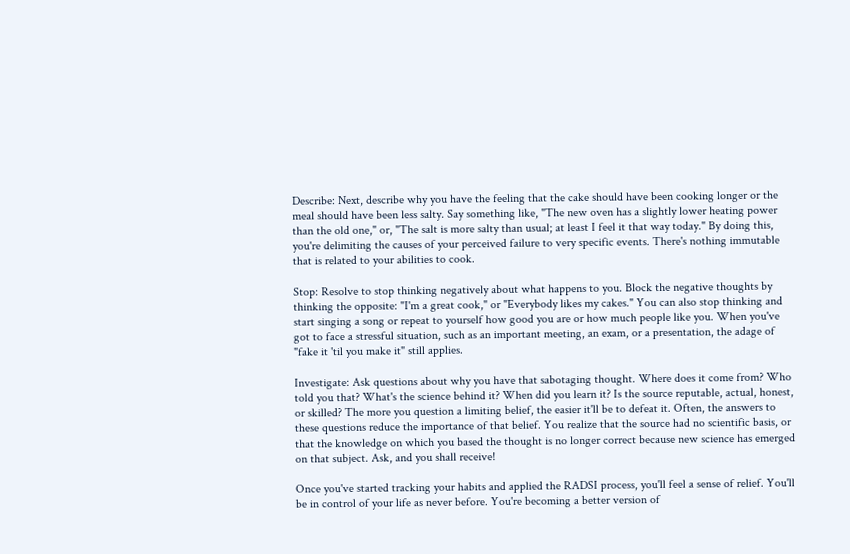Describe: Next, describe why you have the feeling that the cake should have been cooking longer or the meal should have been less salty. Say something like, "The new oven has a slightly lower heating power than the old one," or, "The salt is more salty than usual; at least I feel it that way today." By doing this, you're delimiting the causes of your perceived failure to very specific events. There's nothing immutable that is related to your abilities to cook.

Stop: Resolve to stop thinking negatively about what happens to you. Block the negative thoughts by thinking the opposite: "I'm a great cook," or "Everybody likes my cakes." You can also stop thinking and start singing a song or repeat to yourself how good you are or how much people like you. When you've got to face a stressful situation, such as an important meeting, an exam, or a presentation, the adage of "fake it 'til you make it" still applies.

Investigate: Ask questions about why you have that sabotaging thought. Where does it come from? Who told you that? What's the science behind it? When did you learn it? Is the source reputable, actual, honest, or skilled? The more you question a limiting belief, the easier it'll be to defeat it. Often, the answers to these questions reduce the importance of that belief. You realize that the source had no scientific basis, or that the knowledge on which you based the thought is no longer correct because new science has emerged on that subject. Ask, and you shall receive!

Once you've started tracking your habits and applied the RADSI process, you'll feel a sense of relief. You'll be in control of your life as never before. You're becoming a better version of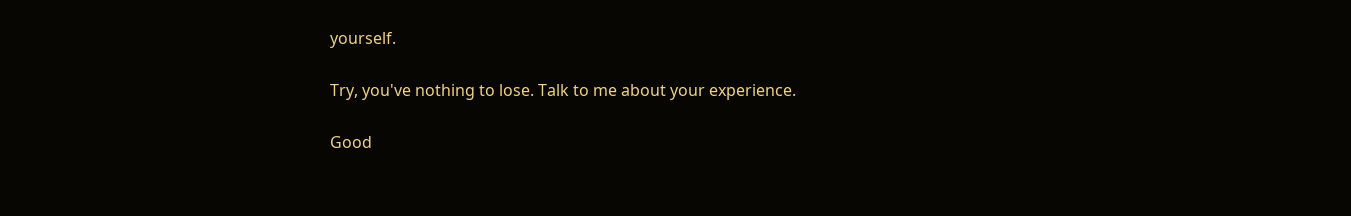yourself.

Try, you've nothing to lose. Talk to me about your experience.

Good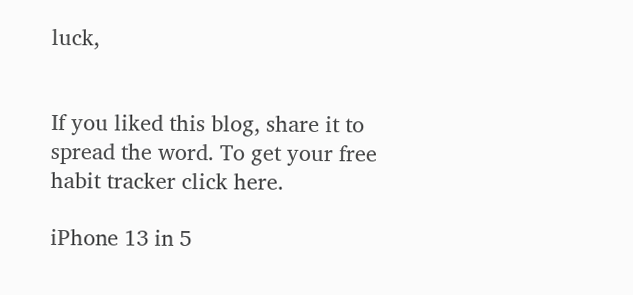luck,


If you liked this blog, share it to spread the word. To get your free habit tracker click here.

iPhone 13 in 5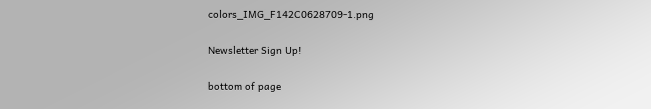colors_IMG_F142C0628709-1.png

Newsletter Sign Up!

bottom of page